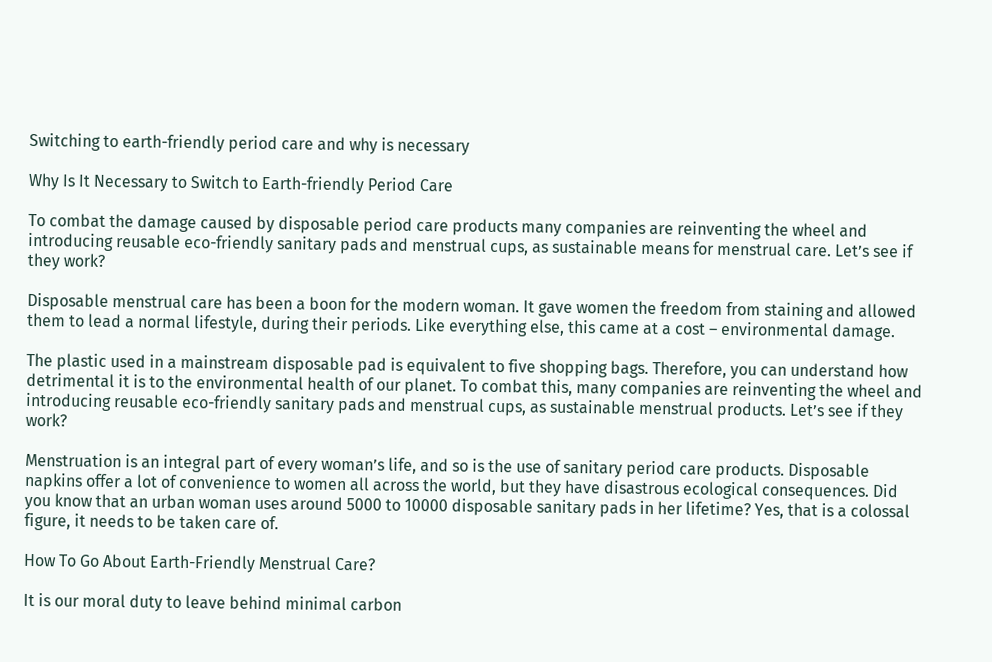Switching to earth-friendly period care and why is necessary

Why Is It Necessary to Switch to Earth-friendly Period Care

To combat the damage caused by disposable period care products many companies are reinventing the wheel and introducing reusable eco-friendly sanitary pads and menstrual cups, as sustainable means for menstrual care. Let’s see if they work?

Disposable menstrual care has been a boon for the modern woman. It gave women the freedom from staining and allowed them to lead a normal lifestyle, during their periods. Like everything else, this came at a cost – environmental damage.

The plastic used in a mainstream disposable pad is equivalent to five shopping bags. Therefore, you can understand how detrimental it is to the environmental health of our planet. To combat this, many companies are reinventing the wheel and introducing reusable eco-friendly sanitary pads and menstrual cups, as sustainable menstrual products. Let’s see if they work?

Menstruation is an integral part of every woman’s life, and so is the use of sanitary period care products. Disposable napkins offer a lot of convenience to women all across the world, but they have disastrous ecological consequences. Did you know that an urban woman uses around 5000 to 10000 disposable sanitary pads in her lifetime? Yes, that is a colossal figure, it needs to be taken care of.

How To Go About Earth-Friendly Menstrual Care?

It is our moral duty to leave behind minimal carbon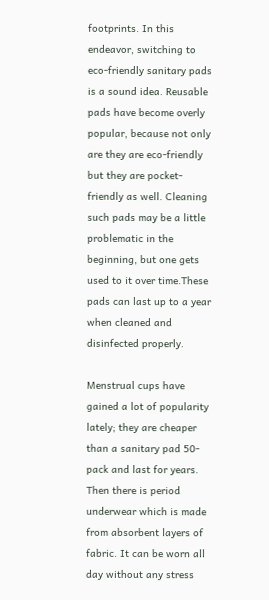footprints. In this endeavor, switching to eco-friendly sanitary pads is a sound idea. Reusable pads have become overly popular, because not only are they are eco-friendly but they are pocket-friendly as well. Cleaning such pads may be a little problematic in the beginning, but one gets used to it over time.These pads can last up to a year when cleaned and disinfected properly.

Menstrual cups have gained a lot of popularity lately; they are cheaper than a sanitary pad 50-pack and last for years. Then there is period underwear which is made from absorbent layers of fabric. It can be worn all day without any stress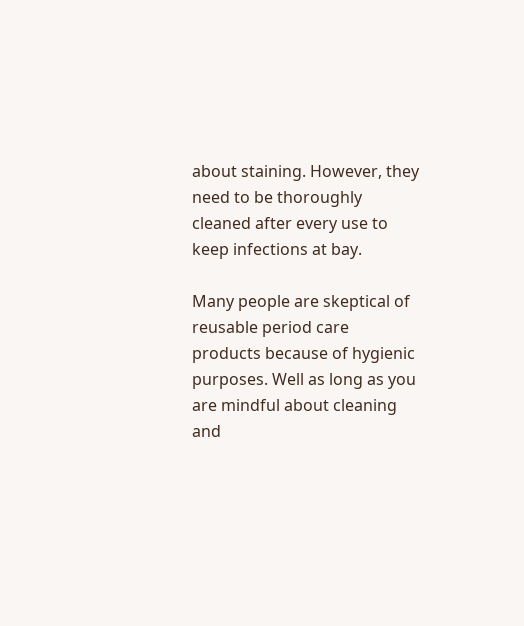about staining. However, they need to be thoroughly cleaned after every use to keep infections at bay.

Many people are skeptical of reusable period care products because of hygienic purposes. Well as long as you are mindful about cleaning and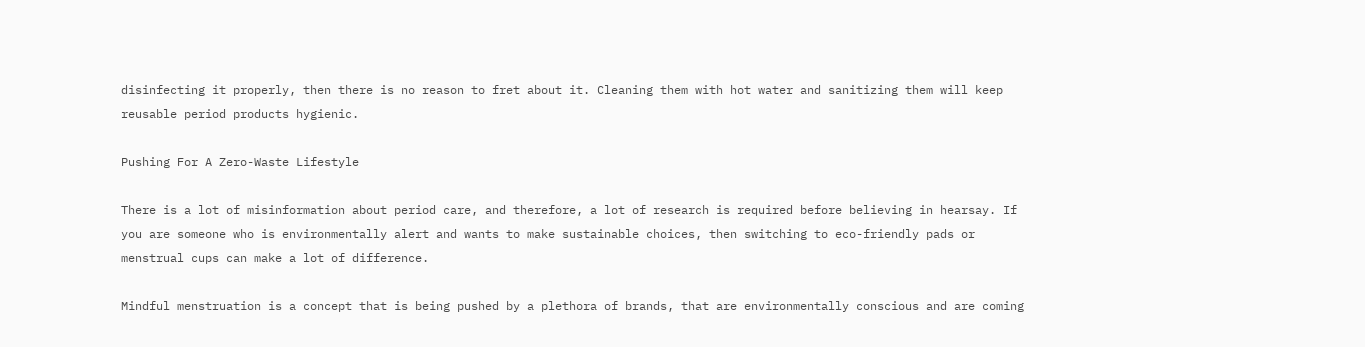disinfecting it properly, then there is no reason to fret about it. Cleaning them with hot water and sanitizing them will keep reusable period products hygienic.

Pushing For A Zero-Waste Lifestyle

There is a lot of misinformation about period care, and therefore, a lot of research is required before believing in hearsay. If you are someone who is environmentally alert and wants to make sustainable choices, then switching to eco-friendly pads or menstrual cups can make a lot of difference.

Mindful menstruation is a concept that is being pushed by a plethora of brands, that are environmentally conscious and are coming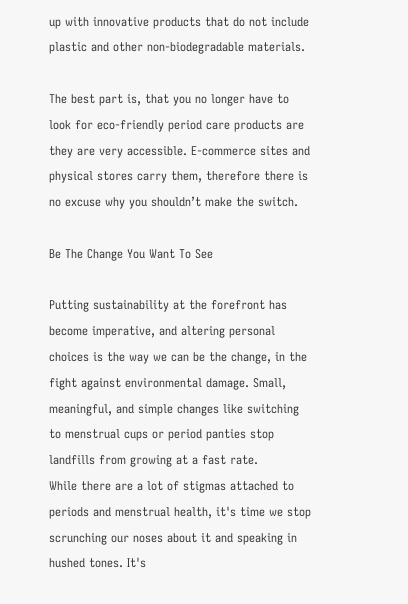up with innovative products that do not include plastic and other non-biodegradable materials.

The best part is, that you no longer have to look for eco-friendly period care products are they are very accessible. E-commerce sites and physical stores carry them, therefore there is no excuse why you shouldn’t make the switch.

Be The Change You Want To See

Putting sustainability at the forefront has become imperative, and altering personal choices is the way we can be the change, in the fight against environmental damage. Small, meaningful, and simple changes like switching to menstrual cups or period panties stop landfills from growing at a fast rate.
While there are a lot of stigmas attached to periods and menstrual health, it's time we stop scrunching our noses about it and speaking in hushed tones. It's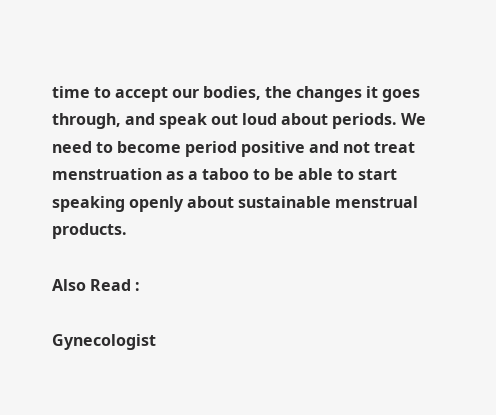time to accept our bodies, the changes it goes through, and speak out loud about periods. We need to become period positive and not treat menstruation as a taboo to be able to start speaking openly about sustainable menstrual products.

Also Read :

Gynecologist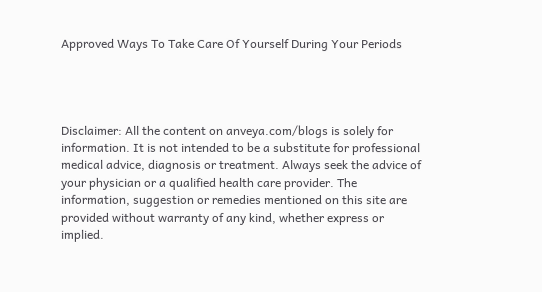Approved Ways To Take Care Of Yourself During Your Periods




Disclaimer: All the content on anveya.com/blogs is solely for information. It is not intended to be a substitute for professional medical advice, diagnosis or treatment. Always seek the advice of your physician or a qualified health care provider. The information, suggestion or remedies mentioned on this site are provided without warranty of any kind, whether express or implied.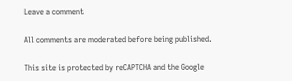Leave a comment

All comments are moderated before being published.

This site is protected by reCAPTCHA and the Google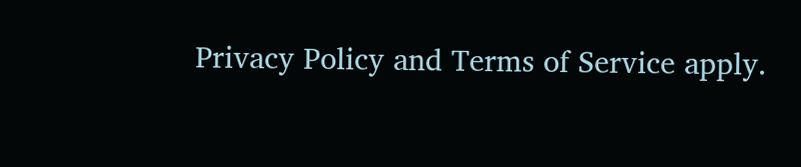Privacy Policy and Terms of Service apply.